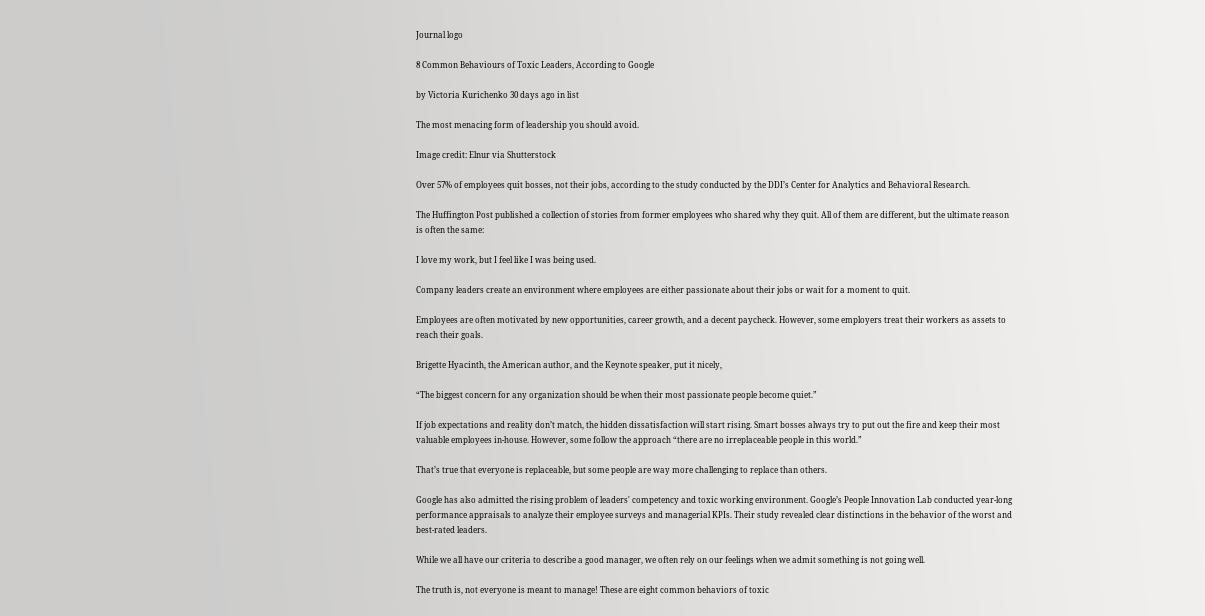Journal logo

8 Common Behaviours of Toxic Leaders, According to Google

by Victoria Kurichenko 30 days ago in list

The most menacing form of leadership you should avoid.

Image credit: Elnur via Shutterstock

Over 57% of employees quit bosses, not their jobs, according to the study conducted by the DDI’s Center for Analytics and Behavioral Research.

The Huffington Post published a collection of stories from former employees who shared why they quit. All of them are different, but the ultimate reason is often the same:

I love my work, but I feel like I was being used.

Company leaders create an environment where employees are either passionate about their jobs or wait for a moment to quit.

Employees are often motivated by new opportunities, career growth, and a decent paycheck. However, some employers treat their workers as assets to reach their goals.

Brigette Hyacinth, the American author, and the Keynote speaker, put it nicely,

“The biggest concern for any organization should be when their most passionate people become quiet.”

If job expectations and reality don’t match, the hidden dissatisfaction will start rising. Smart bosses always try to put out the fire and keep their most valuable employees in-house. However, some follow the approach “there are no irreplaceable people in this world.”

That’s true that everyone is replaceable, but some people are way more challenging to replace than others.

Google has also admitted the rising problem of leaders' competency and toxic working environment. Google’s People Innovation Lab conducted year-long performance appraisals to analyze their employee surveys and managerial KPIs. Their study revealed clear distinctions in the behavior of the worst and best-rated leaders.

While we all have our criteria to describe a good manager, we often rely on our feelings when we admit something is not going well.

The truth is, not everyone is meant to manage! These are eight common behaviors of toxic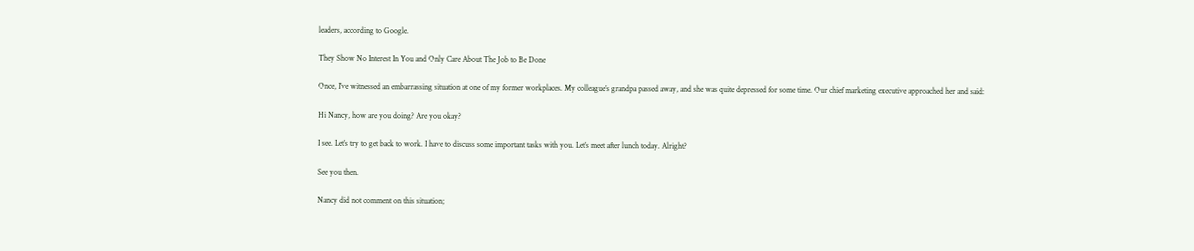leaders, according to Google.

They Show No Interest In You and Only Care About The Job to Be Done

Once, I’ve witnessed an embarrassing situation at one of my former workplaces. My colleague’s grandpa passed away, and she was quite depressed for some time. Our chief marketing executive approached her and said:

Hi Nancy, how are you doing? Are you okay?

I see. Let’s try to get back to work. I have to discuss some important tasks with you. Let’s meet after lunch today. Alright?

See you then.

Nancy did not comment on this situation;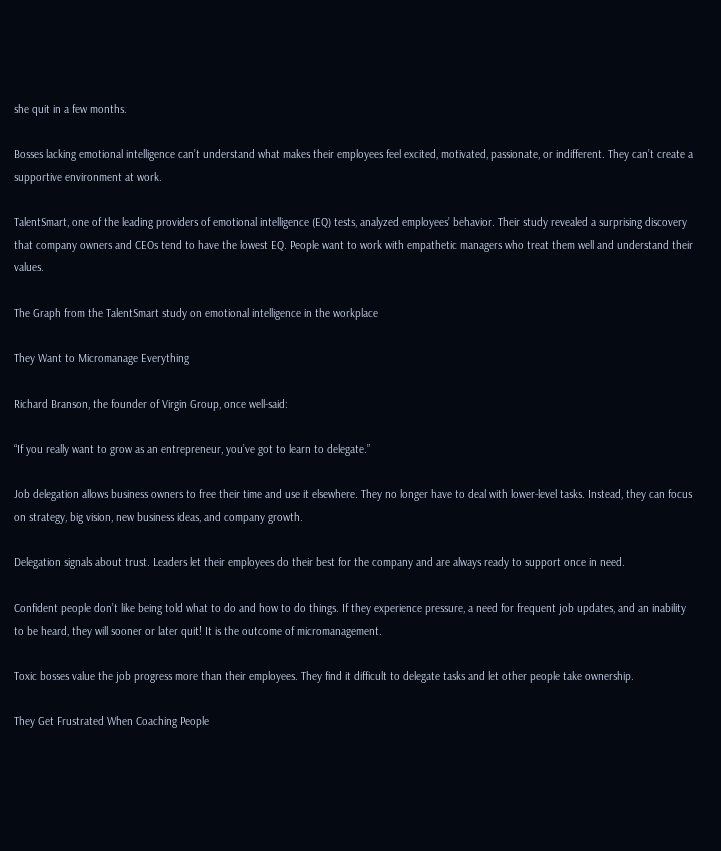she quit in a few months.

Bosses lacking emotional intelligence can’t understand what makes their employees feel excited, motivated, passionate, or indifferent. They can’t create a supportive environment at work.

TalentSmart, one of the leading providers of emotional intelligence (EQ) tests, analyzed employees’ behavior. Their study revealed a surprising discovery that company owners and CEOs tend to have the lowest EQ. People want to work with empathetic managers who treat them well and understand their values.

The Graph from the TalentSmart study on emotional intelligence in the workplace

They Want to Micromanage Everything

Richard Branson, the founder of Virgin Group, once well-said:

“If you really want to grow as an entrepreneur, you’ve got to learn to delegate.”

Job delegation allows business owners to free their time and use it elsewhere. They no longer have to deal with lower-level tasks. Instead, they can focus on strategy, big vision, new business ideas, and company growth.

Delegation signals about trust. Leaders let their employees do their best for the company and are always ready to support once in need.

Confident people don’t like being told what to do and how to do things. If they experience pressure, a need for frequent job updates, and an inability to be heard, they will sooner or later quit! It is the outcome of micromanagement.

Toxic bosses value the job progress more than their employees. They find it difficult to delegate tasks and let other people take ownership.

They Get Frustrated When Coaching People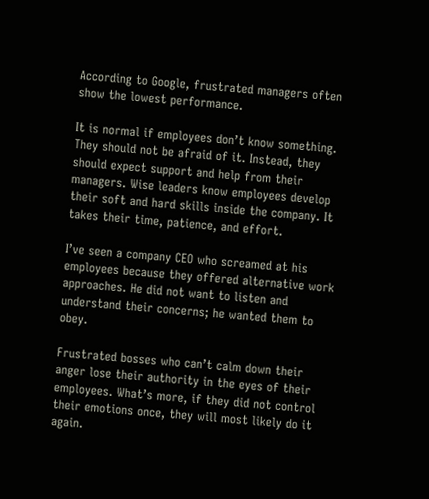According to Google, frustrated managers often show the lowest performance.

It is normal if employees don’t know something. They should not be afraid of it. Instead, they should expect support and help from their managers. Wise leaders know employees develop their soft and hard skills inside the company. It takes their time, patience, and effort.

I’ve seen a company CEO who screamed at his employees because they offered alternative work approaches. He did not want to listen and understand their concerns; he wanted them to obey.

Frustrated bosses who can’t calm down their anger lose their authority in the eyes of their employees. What’s more, if they did not control their emotions once, they will most likely do it again.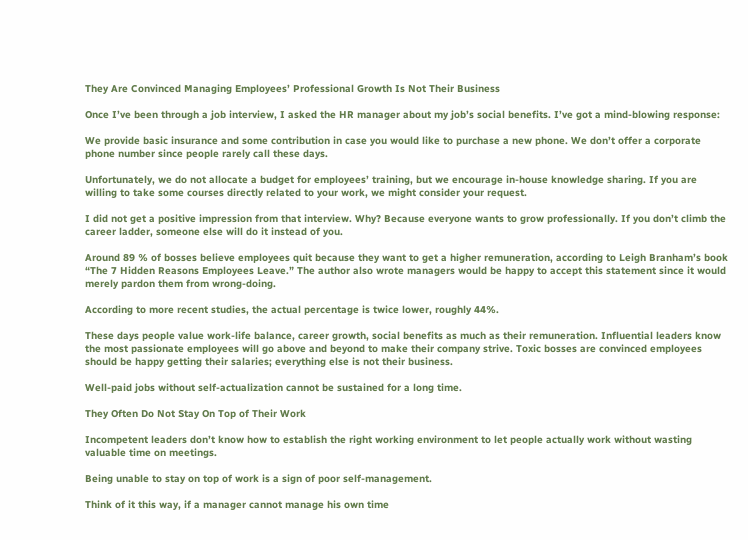They Are Convinced Managing Employees’ Professional Growth Is Not Their Business

Once I’ve been through a job interview, I asked the HR manager about my job’s social benefits. I’ve got a mind-blowing response:

We provide basic insurance and some contribution in case you would like to purchase a new phone. We don’t offer a corporate phone number since people rarely call these days.

Unfortunately, we do not allocate a budget for employees’ training, but we encourage in-house knowledge sharing. If you are willing to take some courses directly related to your work, we might consider your request.

I did not get a positive impression from that interview. Why? Because everyone wants to grow professionally. If you don’t climb the career ladder, someone else will do it instead of you.

Around 89 % of bosses believe employees quit because they want to get a higher remuneration, according to Leigh Branham’s book “The 7 Hidden Reasons Employees Leave.” The author also wrote managers would be happy to accept this statement since it would merely pardon them from wrong-doing.

According to more recent studies, the actual percentage is twice lower, roughly 44%.

These days people value work-life balance, career growth, social benefits as much as their remuneration. Influential leaders know the most passionate employees will go above and beyond to make their company strive. Toxic bosses are convinced employees should be happy getting their salaries; everything else is not their business.

Well-paid jobs without self-actualization cannot be sustained for a long time.

They Often Do Not Stay On Top of Their Work

Incompetent leaders don’t know how to establish the right working environment to let people actually work without wasting valuable time on meetings.

Being unable to stay on top of work is a sign of poor self-management.

Think of it this way, if a manager cannot manage his own time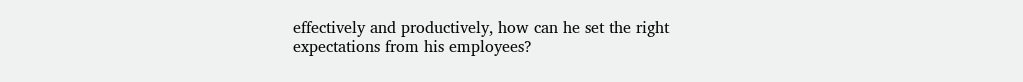effectively and productively, how can he set the right expectations from his employees?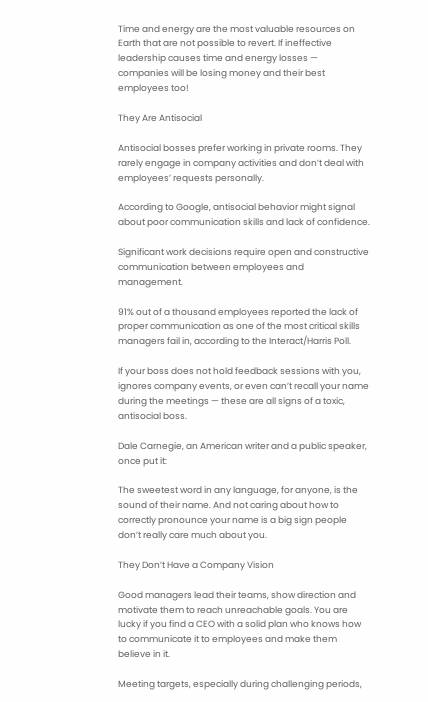Time and energy are the most valuable resources on Earth that are not possible to revert. If ineffective leadership causes time and energy losses — companies will be losing money and their best employees too!

They Are Antisocial

Antisocial bosses prefer working in private rooms. They rarely engage in company activities and don’t deal with employees’ requests personally.

According to Google, antisocial behavior might signal about poor communication skills and lack of confidence.

Significant work decisions require open and constructive communication between employees and management.

91% out of a thousand employees reported the lack of proper communication as one of the most critical skills managers fail in, according to the Interact/Harris Poll.

If your boss does not hold feedback sessions with you, ignores company events, or even can’t recall your name during the meetings — these are all signs of a toxic, antisocial boss.

Dale Carnegie, an American writer and a public speaker, once put it:

The sweetest word in any language, for anyone, is the sound of their name. And not caring about how to correctly pronounce your name is a big sign people don’t really care much about you.

They Don’t Have a Company Vision

Good managers lead their teams, show direction and motivate them to reach unreachable goals. You are lucky if you find a CEO with a solid plan who knows how to communicate it to employees and make them believe in it.

Meeting targets, especially during challenging periods,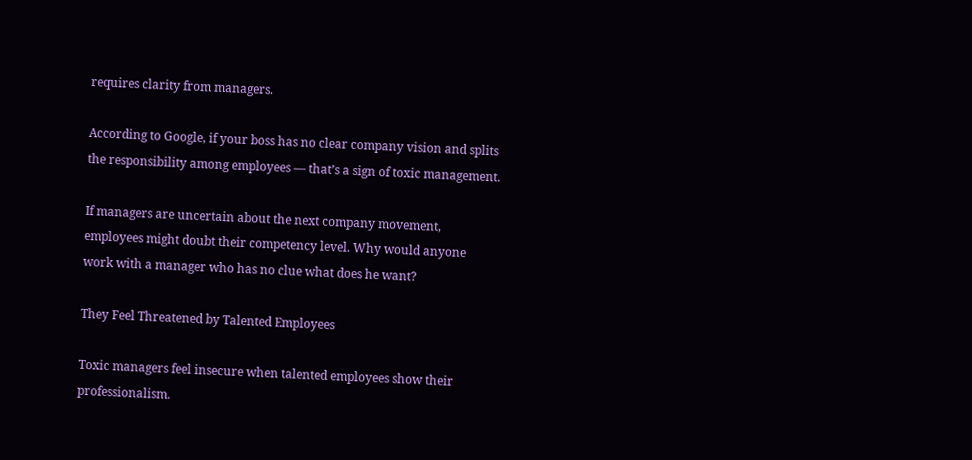requires clarity from managers.

According to Google, if your boss has no clear company vision and splits the responsibility among employees — that’s a sign of toxic management.

If managers are uncertain about the next company movement, employees might doubt their competency level. Why would anyone work with a manager who has no clue what does he want?

They Feel Threatened by Talented Employees

Toxic managers feel insecure when talented employees show their professionalism.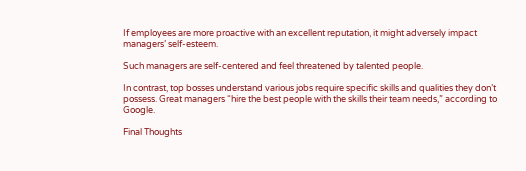If employees are more proactive with an excellent reputation, it might adversely impact managers’ self-esteem.

Such managers are self-centered and feel threatened by talented people.

In contrast, top bosses understand various jobs require specific skills and qualities they don’t possess. Great managers “hire the best people with the skills their team needs,” according to Google.

Final Thoughts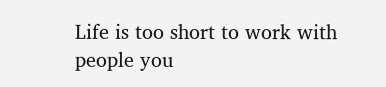Life is too short to work with people you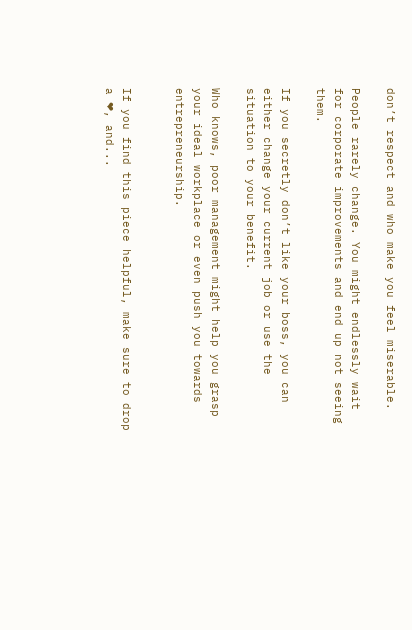don’t respect and who make you feel miserable.

People rarely change. You might endlessly wait for corporate improvements and end up not seeing them.

If you secretly don’t like your boss, you can either change your current job or use the situation to your benefit.

Who knows, poor management might help you grasp your ideal workplace or even push you towards entrepreneurship.


If you find this piece helpful, make sure to drop a ❤, and...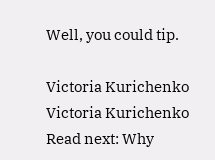Well, you could tip.

Victoria Kurichenko
Victoria Kurichenko
Read next: Why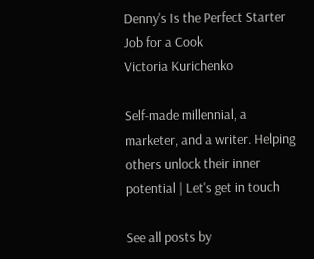Denny's Is the Perfect Starter Job for a Cook
Victoria Kurichenko

Self-made millennial, a marketer, and a writer. Helping others unlock their inner potential | Let's get in touch

See all posts by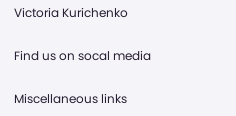Victoria Kurichenko

Find us on socal media

Miscellaneous links